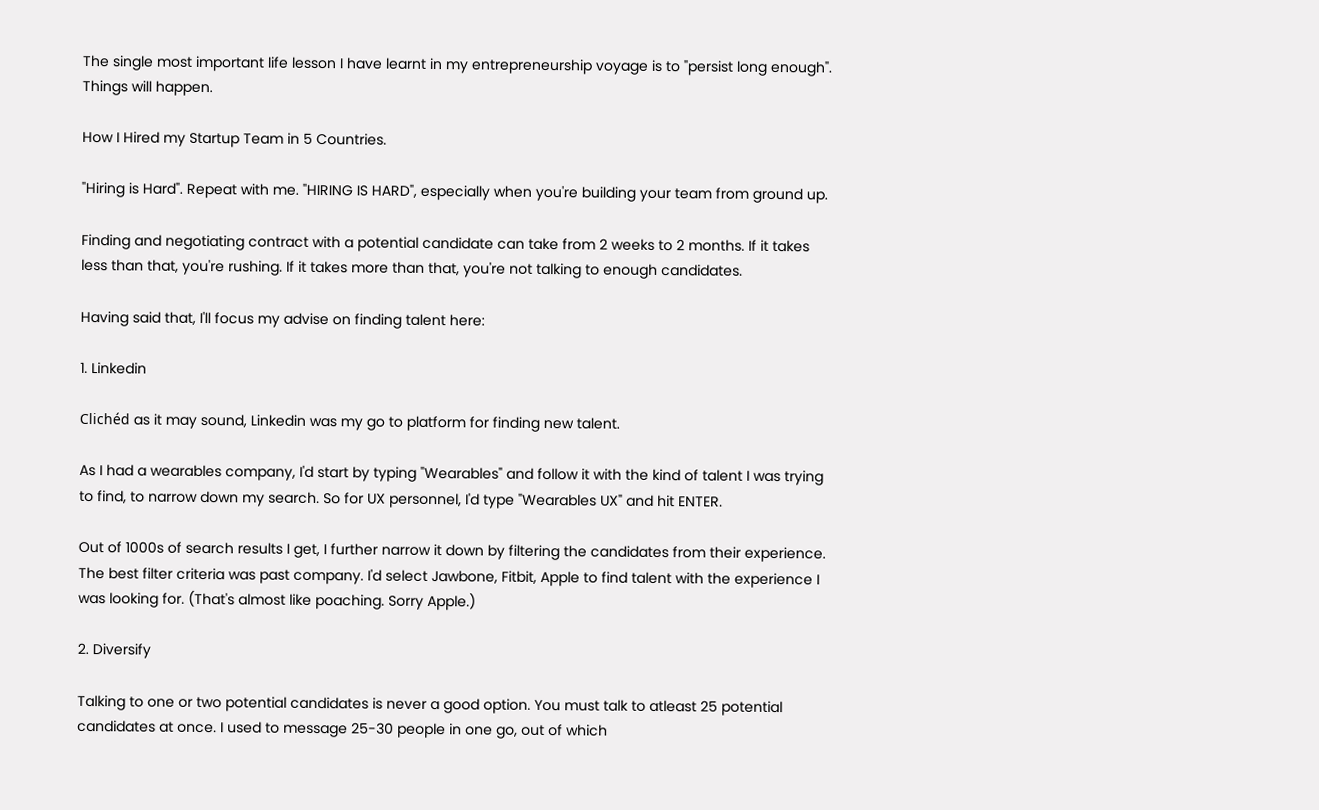The single most important life lesson I have learnt in my entrepreneurship voyage is to "persist long enough". Things will happen.

How I Hired my Startup Team in 5 Countries.

"Hiring is Hard". Repeat with me. "HIRING IS HARD", especially when you're building your team from ground up.

Finding and negotiating contract with a potential candidate can take from 2 weeks to 2 months. If it takes less than that, you're rushing. If it takes more than that, you're not talking to enough candidates.

Having said that, I'll focus my advise on finding talent here:

1. Linkedin

Clichéd as it may sound, Linkedin was my go to platform for finding new talent.

As I had a wearables company, I'd start by typing "Wearables" and follow it with the kind of talent I was trying to find, to narrow down my search. So for UX personnel, I'd type "Wearables UX" and hit ENTER.

Out of 1000s of search results I get, I further narrow it down by filtering the candidates from their experience. The best filter criteria was past company. I'd select Jawbone, Fitbit, Apple to find talent with the experience I was looking for. (That's almost like poaching. Sorry Apple.)

2. Diversify

Talking to one or two potential candidates is never a good option. You must talk to atleast 25 potential candidates at once. I used to message 25-30 people in one go, out of which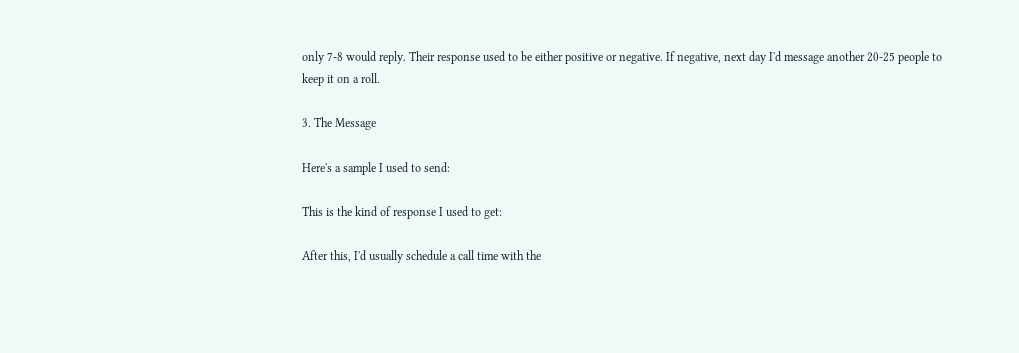only 7-8 would reply. Their response used to be either positive or negative. If negative, next day I'd message another 20-25 people to keep it on a roll.

3. The Message

Here's a sample I used to send:

This is the kind of response I used to get:

After this, I'd usually schedule a call time with the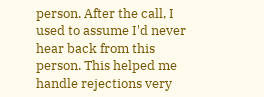person. After the call, I used to assume I'd never hear back from this person. This helped me handle rejections very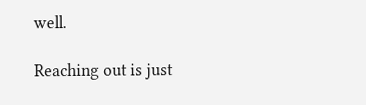well.

Reaching out is just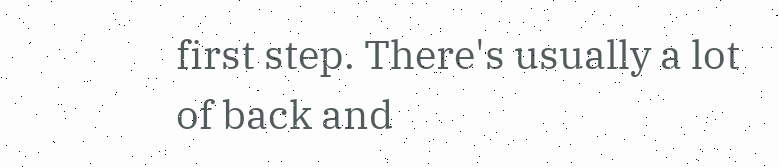first step. There's usually a lot of back and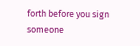forth before you sign someone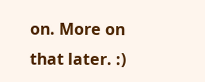on. More on that later. :)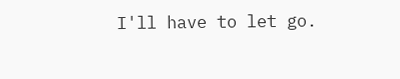I'll have to let go.